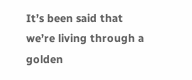It’s been said that we’re living through a golden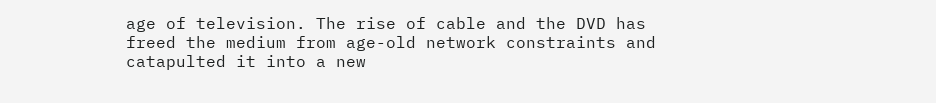age of television. The rise of cable and the DVD has freed the medium from age-old network constraints and catapulted it into a new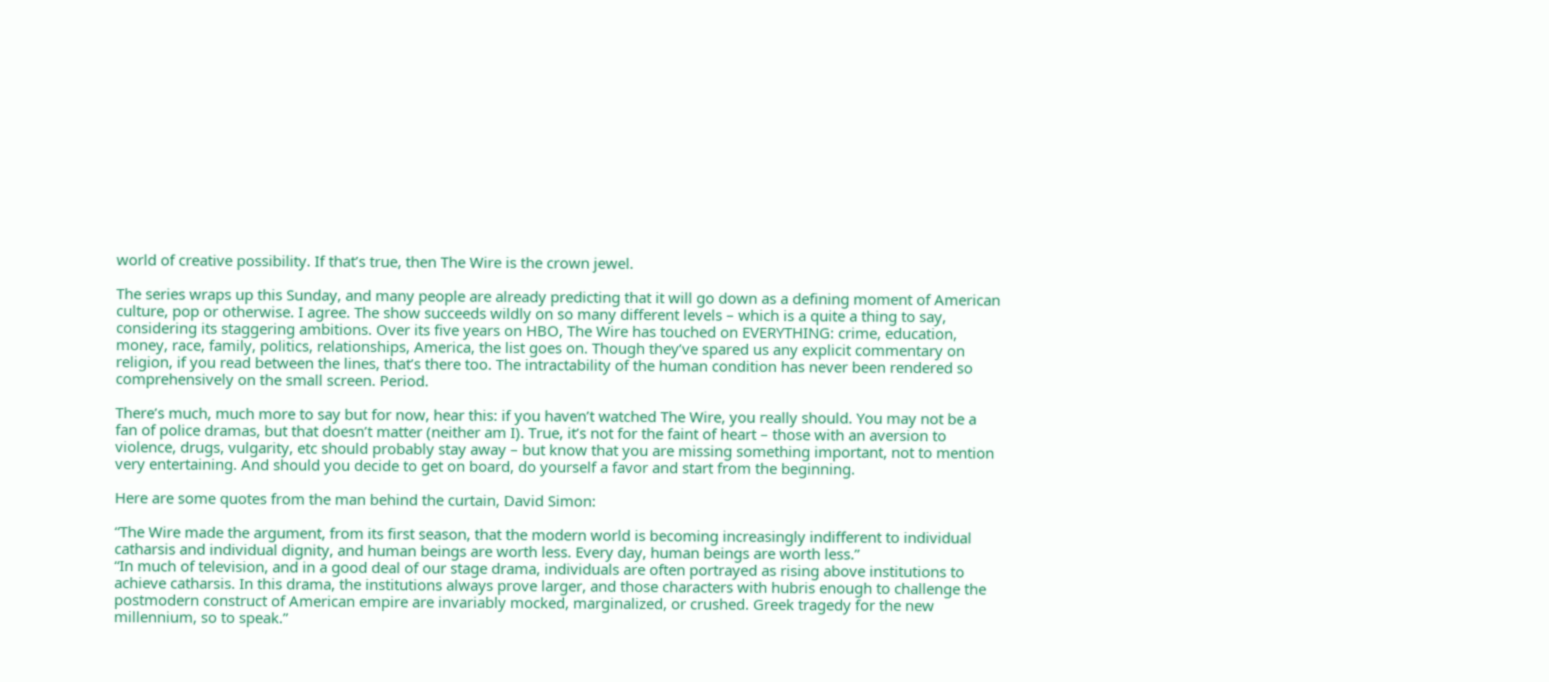world of creative possibility. If that’s true, then The Wire is the crown jewel.

The series wraps up this Sunday, and many people are already predicting that it will go down as a defining moment of American culture, pop or otherwise. I agree. The show succeeds wildly on so many different levels – which is a quite a thing to say, considering its staggering ambitions. Over its five years on HBO, The Wire has touched on EVERYTHING: crime, education, money, race, family, politics, relationships, America, the list goes on. Though they’ve spared us any explicit commentary on religion, if you read between the lines, that’s there too. The intractability of the human condition has never been rendered so comprehensively on the small screen. Period.

There’s much, much more to say but for now, hear this: if you haven’t watched The Wire, you really should. You may not be a fan of police dramas, but that doesn’t matter (neither am I). True, it’s not for the faint of heart – those with an aversion to violence, drugs, vulgarity, etc should probably stay away – but know that you are missing something important, not to mention very entertaining. And should you decide to get on board, do yourself a favor and start from the beginning.

Here are some quotes from the man behind the curtain, David Simon:

“The Wire made the argument, from its first season, that the modern world is becoming increasingly indifferent to individual catharsis and individual dignity, and human beings are worth less. Every day, human beings are worth less.”
“In much of television, and in a good deal of our stage drama, individuals are often portrayed as rising above institutions to achieve catharsis. In this drama, the institutions always prove larger, and those characters with hubris enough to challenge the postmodern construct of American empire are invariably mocked, marginalized, or crushed. Greek tragedy for the new millennium, so to speak.”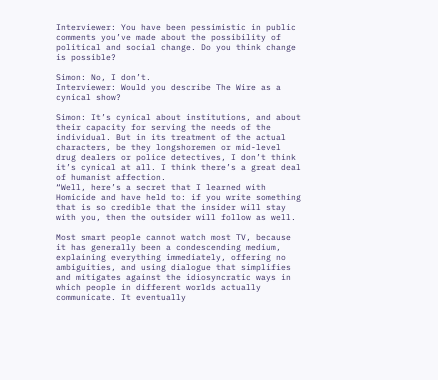Interviewer: You have been pessimistic in public comments you’ve made about the possibility of political and social change. Do you think change is possible?

Simon: No, I don’t.
Interviewer: Would you describe The Wire as a cynical show?

Simon: It’s cynical about institutions, and about their capacity for serving the needs of the individual. But in its treatment of the actual characters, be they longshoremen or mid-level drug dealers or police detectives, I don’t think it’s cynical at all. I think there’s a great deal of humanist affection.
“Well, here’s a secret that I learned with Homicide and have held to: if you write something that is so credible that the insider will stay with you, then the outsider will follow as well.

Most smart people cannot watch most TV, because it has generally been a condescending medium, explaining everything immediately, offering no ambiguities, and using dialogue that simplifies and mitigates against the idiosyncratic ways in which people in different worlds actually communicate. It eventually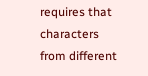requires that characters from different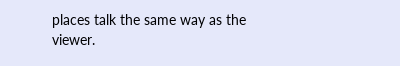places talk the same way as the viewer.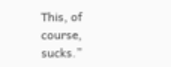This, of course, sucks.”